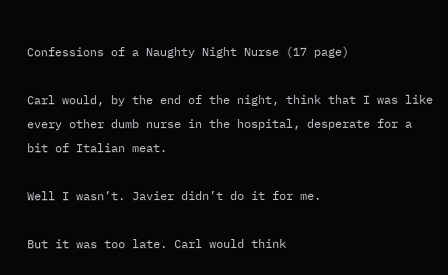Confessions of a Naughty Night Nurse (17 page)

Carl would, by the end of the night, think that I was like every other dumb nurse in the hospital, desperate for a bit of Italian meat.

Well I wasn’t. Javier didn’t do it for me.

But it was too late. Carl would think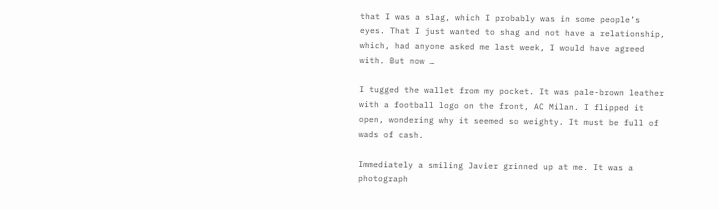that I was a slag, which I probably was in some people’s eyes. That I just wanted to shag and not have a relationship, which, had anyone asked me last week, I would have agreed with. But now …

I tugged the wallet from my pocket. It was pale-brown leather with a football logo on the front, AC Milan. I flipped it open, wondering why it seemed so weighty. It must be full of wads of cash.

Immediately a smiling Javier grinned up at me. It was a photograph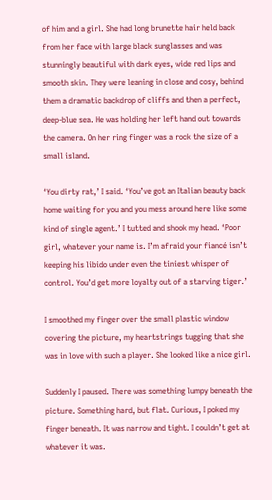of him and a girl. She had long brunette hair held back from her face with large black sunglasses and was stunningly beautiful with dark eyes, wide red lips and smooth skin. They were leaning in close and cosy, behind them a dramatic backdrop of cliffs and then a perfect, deep-blue sea. He was holding her left hand out towards the camera. On her ring finger was a rock the size of a small island.

‘You dirty rat,’ I said. ‘You’ve got an Italian beauty back home waiting for you and you mess around here like some kind of single agent.’ I tutted and shook my head. ‘Poor girl, whatever your name is. I’m afraid your fiancé isn’t keeping his libido under even the tiniest whisper of control. You’d get more loyalty out of a starving tiger.’

I smoothed my finger over the small plastic window covering the picture, my heartstrings tugging that she was in love with such a player. She looked like a nice girl.

Suddenly I paused. There was something lumpy beneath the picture. Something hard, but flat. Curious, I poked my finger beneath. It was narrow and tight. I couldn’t get at whatever it was.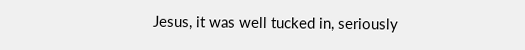Jesus, it was well tucked in, seriously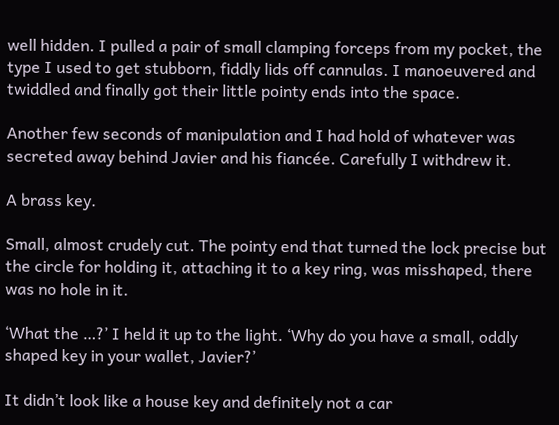well hidden. I pulled a pair of small clamping forceps from my pocket, the type I used to get stubborn, fiddly lids off cannulas. I manoeuvered and twiddled and finally got their little pointy ends into the space.

Another few seconds of manipulation and I had hold of whatever was secreted away behind Javier and his fiancée. Carefully I withdrew it.

A brass key.

Small, almost crudely cut. The pointy end that turned the lock precise but the circle for holding it, attaching it to a key ring, was misshaped, there was no hole in it.

‘What the …?’ I held it up to the light. ‘Why do you have a small, oddly shaped key in your wallet, Javier?’

It didn’t look like a house key and definitely not a car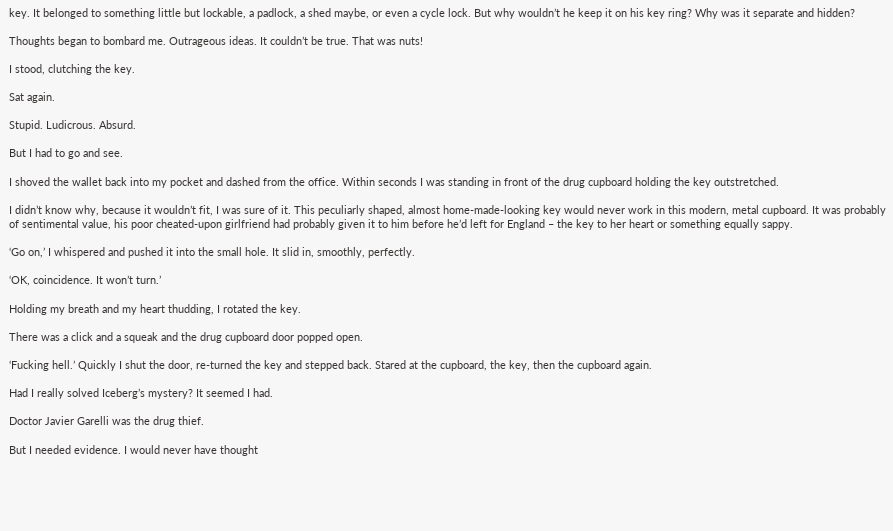key. It belonged to something little but lockable, a padlock, a shed maybe, or even a cycle lock. But why wouldn’t he keep it on his key ring? Why was it separate and hidden?

Thoughts began to bombard me. Outrageous ideas. It couldn’t be true. That was nuts!

I stood, clutching the key.

Sat again.

Stupid. Ludicrous. Absurd.

But I had to go and see.

I shoved the wallet back into my pocket and dashed from the office. Within seconds I was standing in front of the drug cupboard holding the key outstretched.

I didn’t know why, because it wouldn’t fit, I was sure of it. This peculiarly shaped, almost home-made-looking key would never work in this modern, metal cupboard. It was probably of sentimental value, his poor cheated-upon girlfriend had probably given it to him before he’d left for England – the key to her heart or something equally sappy.

‘Go on,’ I whispered and pushed it into the small hole. It slid in, smoothly, perfectly.

‘OK, coincidence. It won’t turn.’

Holding my breath and my heart thudding, I rotated the key.

There was a click and a squeak and the drug cupboard door popped open.

‘Fucking hell.’ Quickly I shut the door, re-turned the key and stepped back. Stared at the cupboard, the key, then the cupboard again.

Had I really solved Iceberg’s mystery? It seemed I had.

Doctor Javier Garelli was the drug thief.

But I needed evidence. I would never have thought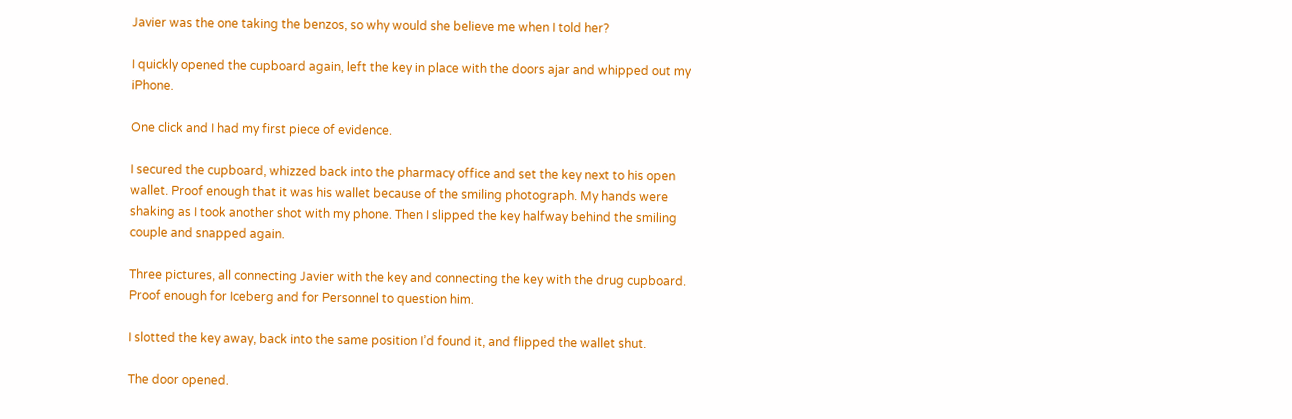Javier was the one taking the benzos, so why would she believe me when I told her?

I quickly opened the cupboard again, left the key in place with the doors ajar and whipped out my iPhone.

One click and I had my first piece of evidence.

I secured the cupboard, whizzed back into the pharmacy office and set the key next to his open wallet. Proof enough that it was his wallet because of the smiling photograph. My hands were shaking as I took another shot with my phone. Then I slipped the key halfway behind the smiling couple and snapped again.

Three pictures, all connecting Javier with the key and connecting the key with the drug cupboard. Proof enough for Iceberg and for Personnel to question him.

I slotted the key away, back into the same position I’d found it, and flipped the wallet shut.

The door opened.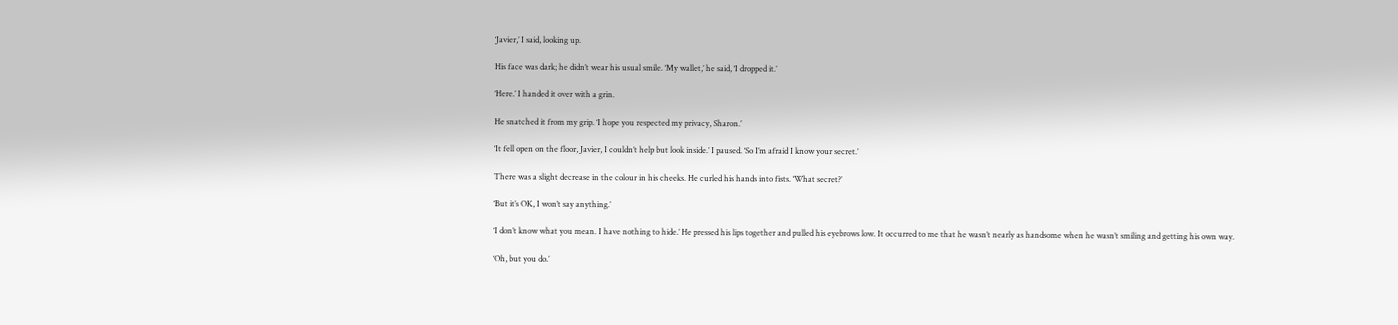‘Javier,’ I said, looking up.

His face was dark; he didn’t wear his usual smile. ‘My wallet,’ he said, ‘I dropped it.’

‘Here.’ I handed it over with a grin.

He snatched it from my grip. ‘I hope you respected my privacy, Sharon.’

‘It fell open on the floor, Javier, I couldn’t help but look inside.’ I paused. ‘So I’m afraid I know your secret.’

There was a slight decrease in the colour in his cheeks. He curled his hands into fists. ‘What secret?’

‘But it’s OK, I won’t say anything.’

‘I don’t know what you mean. I have nothing to hide.’ He pressed his lips together and pulled his eyebrows low. It occurred to me that he wasn’t nearly as handsome when he wasn’t smiling and getting his own way.

‘Oh, but you do.’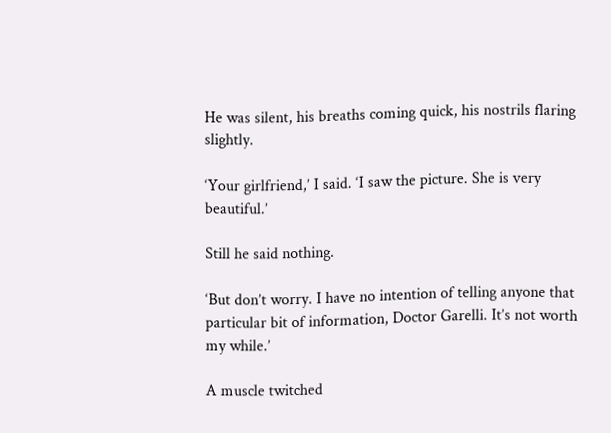He was silent, his breaths coming quick, his nostrils flaring slightly.

‘Your girlfriend,’ I said. ‘I saw the picture. She is very beautiful.’

Still he said nothing.

‘But don’t worry. I have no intention of telling anyone that particular bit of information, Doctor Garelli. It’s not worth my while.’

A muscle twitched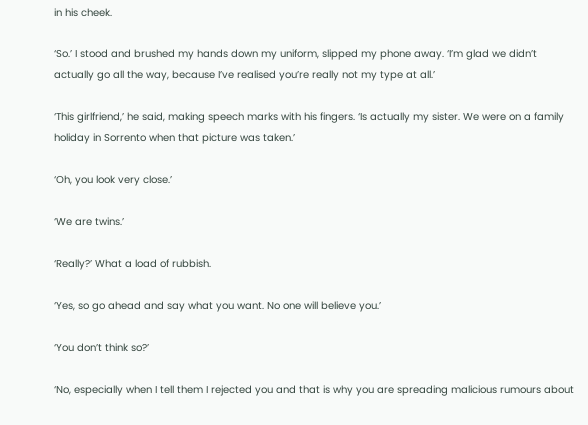in his cheek.

‘So.’ I stood and brushed my hands down my uniform, slipped my phone away. ‘I’m glad we didn’t actually go all the way, because I’ve realised you’re really not my type at all.’

‘This girlfriend,’ he said, making speech marks with his fingers. ‘Is actually my sister. We were on a family holiday in Sorrento when that picture was taken.’

‘Oh, you look very close.’

‘We are twins.’

‘Really?’ What a load of rubbish.

‘Yes, so go ahead and say what you want. No one will believe you.’

‘You don’t think so?’

‘No, especially when I tell them I rejected you and that is why you are spreading malicious rumours about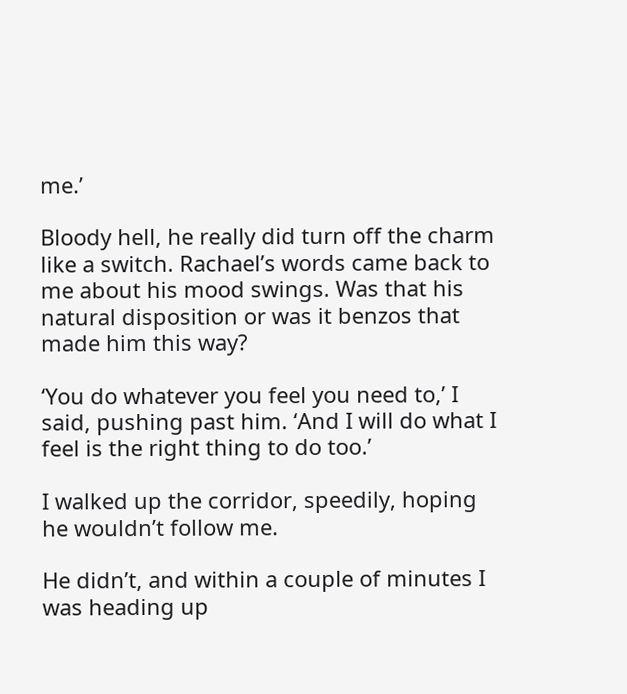me.’

Bloody hell, he really did turn off the charm like a switch. Rachael’s words came back to me about his mood swings. Was that his natural disposition or was it benzos that made him this way?

‘You do whatever you feel you need to,’ I said, pushing past him. ‘And I will do what I feel is the right thing to do too.’

I walked up the corridor, speedily, hoping he wouldn’t follow me.

He didn’t, and within a couple of minutes I was heading up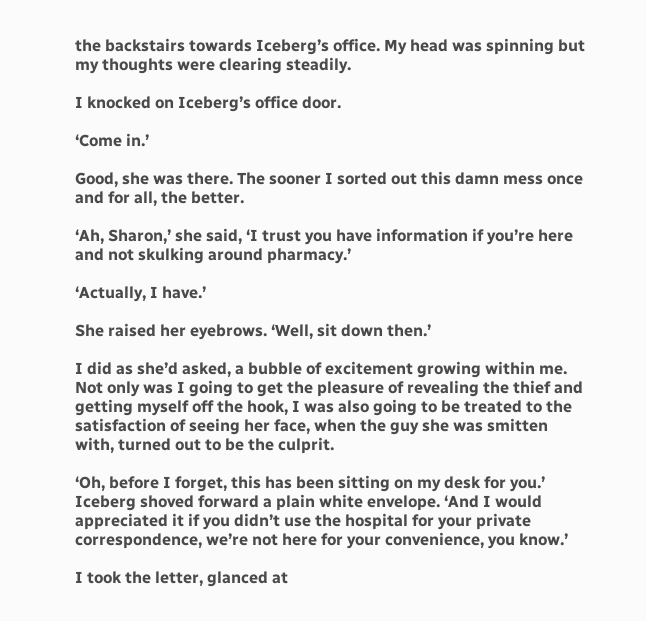the backstairs towards Iceberg’s office. My head was spinning but my thoughts were clearing steadily.

I knocked on Iceberg’s office door.

‘Come in.’

Good, she was there. The sooner I sorted out this damn mess once and for all, the better.

‘Ah, Sharon,’ she said, ‘I trust you have information if you’re here and not skulking around pharmacy.’

‘Actually, I have.’

She raised her eyebrows. ‘Well, sit down then.’

I did as she’d asked, a bubble of excitement growing within me. Not only was I going to get the pleasure of revealing the thief and getting myself off the hook, I was also going to be treated to the satisfaction of seeing her face, when the guy she was smitten with, turned out to be the culprit.

‘Oh, before I forget, this has been sitting on my desk for you.’ Iceberg shoved forward a plain white envelope. ‘And I would appreciated it if you didn’t use the hospital for your private correspondence, we’re not here for your convenience, you know.’

I took the letter, glanced at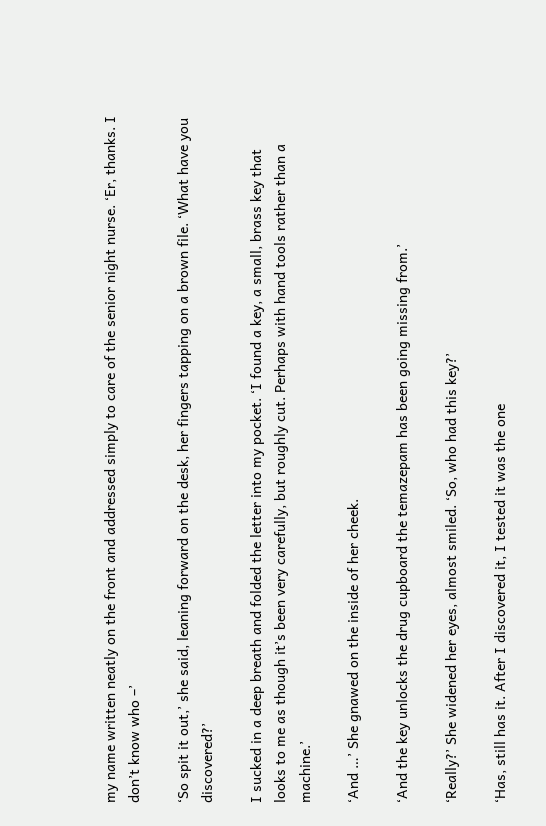my name written neatly on the front and addressed simply to care of the senior night nurse. ‘Er, thanks. I don’t know who –’

‘So spit it out,’ she said, leaning forward on the desk, her fingers tapping on a brown file. ‘What have you discovered?’

I sucked in a deep breath and folded the letter into my pocket. ‘I found a key, a small, brass key that looks to me as though it’s been very carefully, but roughly cut. Perhaps with hand tools rather than a machine.’

‘And …’ She gnawed on the inside of her cheek.

‘And the key unlocks the drug cupboard the temazepam has been going missing from.’

‘Really?’ She widened her eyes, almost smiled. ‘So, who had this key?’

‘Has, still has it. After I discovered it, I tested it was the one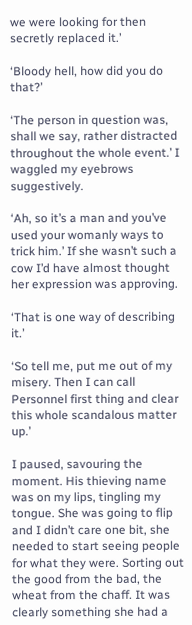we were looking for then secretly replaced it.’

‘Bloody hell, how did you do that?’

‘The person in question was, shall we say, rather distracted throughout the whole event.’ I waggled my eyebrows suggestively.

‘Ah, so it’s a man and you’ve used your womanly ways to trick him.’ If she wasn’t such a cow I’d have almost thought her expression was approving.

‘That is one way of describing it.’

‘So tell me, put me out of my misery. Then I can call Personnel first thing and clear this whole scandalous matter up.’

I paused, savouring the moment. His thieving name was on my lips, tingling my tongue. She was going to flip and I didn’t care one bit, she needed to start seeing people for what they were. Sorting out the good from the bad, the wheat from the chaff. It was clearly something she had a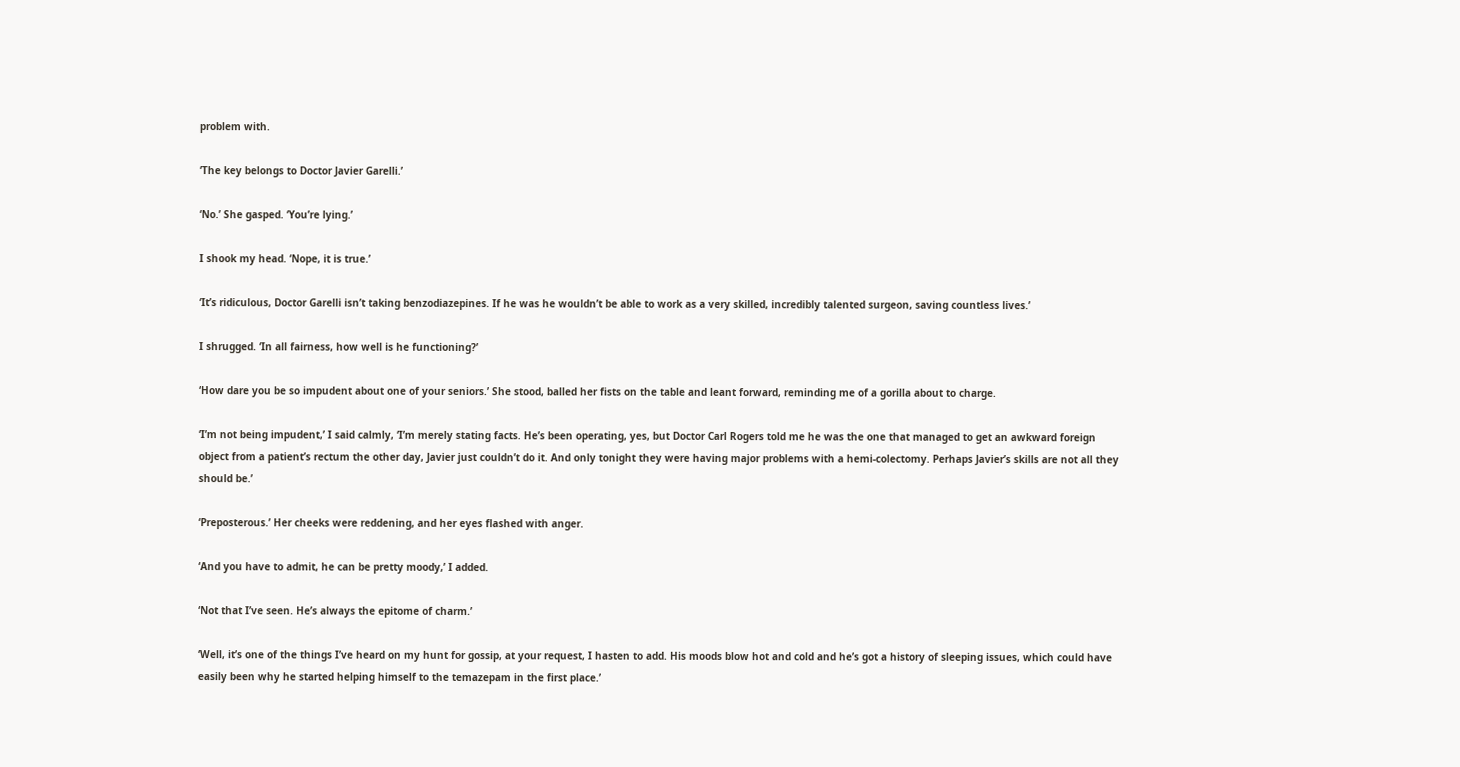problem with.

‘The key belongs to Doctor Javier Garelli.’

‘No.’ She gasped. ‘You’re lying.’

I shook my head. ‘Nope, it is true.’

‘It’s ridiculous, Doctor Garelli isn’t taking benzodiazepines. If he was he wouldn’t be able to work as a very skilled, incredibly talented surgeon, saving countless lives.’

I shrugged. ‘In all fairness, how well is he functioning?’

‘How dare you be so impudent about one of your seniors.’ She stood, balled her fists on the table and leant forward, reminding me of a gorilla about to charge.

‘I’m not being impudent,’ I said calmly, ‘I’m merely stating facts. He’s been operating, yes, but Doctor Carl Rogers told me he was the one that managed to get an awkward foreign object from a patient’s rectum the other day, Javier just couldn’t do it. And only tonight they were having major problems with a hemi-colectomy. Perhaps Javier’s skills are not all they should be.’

‘Preposterous.’ Her cheeks were reddening, and her eyes flashed with anger.

‘And you have to admit, he can be pretty moody,’ I added.

‘Not that I’ve seen. He’s always the epitome of charm.’

‘Well, it’s one of the things I’ve heard on my hunt for gossip, at your request, I hasten to add. His moods blow hot and cold and he’s got a history of sleeping issues, which could have easily been why he started helping himself to the temazepam in the first place.’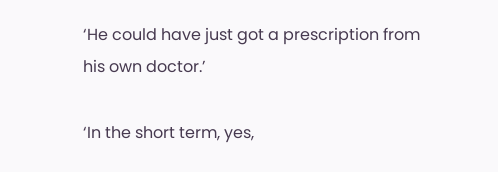‘He could have just got a prescription from his own doctor.’

‘In the short term, yes,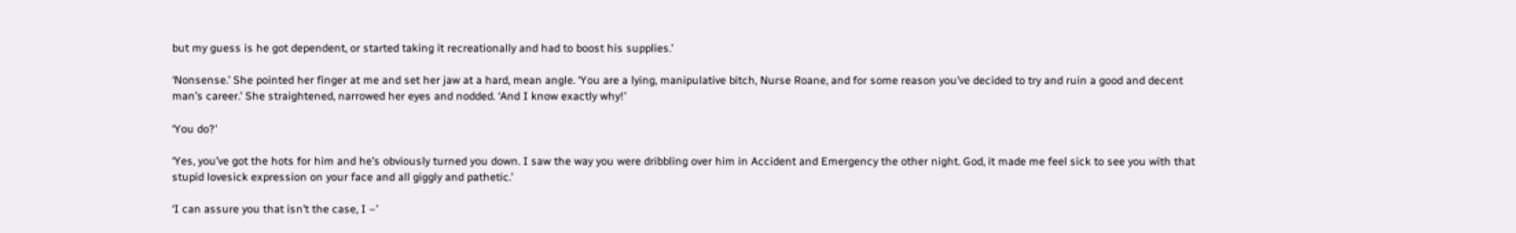but my guess is he got dependent, or started taking it recreationally and had to boost his supplies.’

‘Nonsense.’ She pointed her finger at me and set her jaw at a hard, mean angle. ‘You are a lying, manipulative bitch, Nurse Roane, and for some reason you’ve decided to try and ruin a good and decent man’s career.’ She straightened, narrowed her eyes and nodded. ‘And I know exactly why!’

‘You do?’

‘Yes, you’ve got the hots for him and he’s obviously turned you down. I saw the way you were dribbling over him in Accident and Emergency the other night. God, it made me feel sick to see you with that stupid lovesick expression on your face and all giggly and pathetic.’

‘I can assure you that isn’t the case, I –’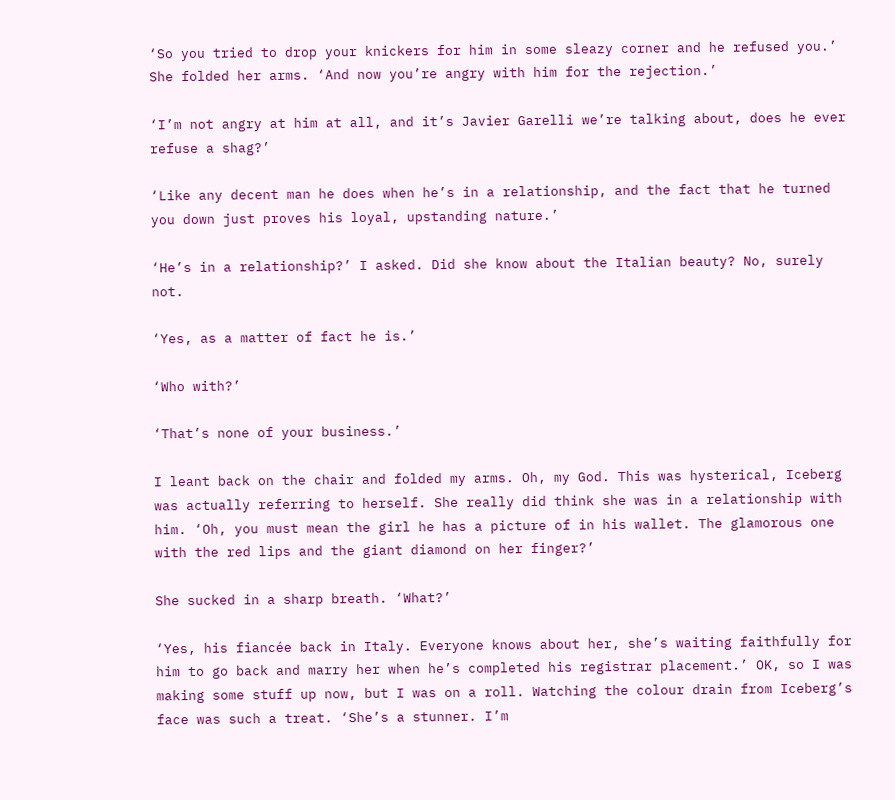‘So you tried to drop your knickers for him in some sleazy corner and he refused you.’ She folded her arms. ‘And now you’re angry with him for the rejection.’

‘I’m not angry at him at all, and it’s Javier Garelli we’re talking about, does he ever refuse a shag?’

‘Like any decent man he does when he’s in a relationship, and the fact that he turned you down just proves his loyal, upstanding nature.’

‘He’s in a relationship?’ I asked. Did she know about the Italian beauty? No, surely not.

‘Yes, as a matter of fact he is.’

‘Who with?’

‘That’s none of your business.’

I leant back on the chair and folded my arms. Oh, my God. This was hysterical, Iceberg was actually referring to herself. She really did think she was in a relationship with him. ‘Oh, you must mean the girl he has a picture of in his wallet. The glamorous one with the red lips and the giant diamond on her finger?’

She sucked in a sharp breath. ‘What?’

‘Yes, his fiancée back in Italy. Everyone knows about her, she’s waiting faithfully for him to go back and marry her when he’s completed his registrar placement.’ OK, so I was making some stuff up now, but I was on a roll. Watching the colour drain from Iceberg’s face was such a treat. ‘She’s a stunner. I’m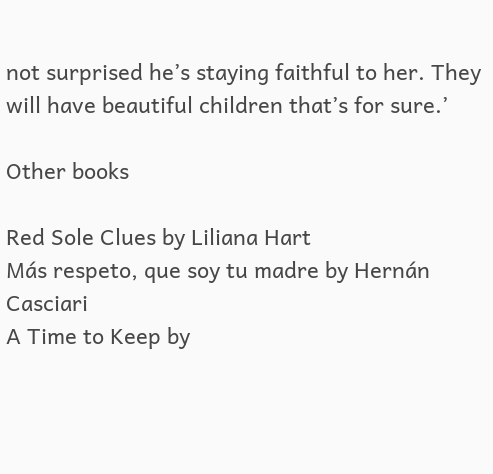not surprised he’s staying faithful to her. They will have beautiful children that’s for sure.’

Other books

Red Sole Clues by Liliana Hart
Más respeto, que soy tu madre by Hernán Casciari
A Time to Keep by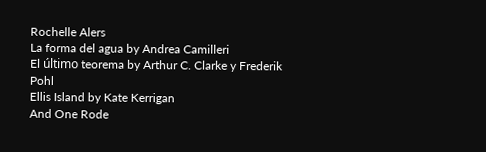Rochelle Alers
La forma del agua by Andrea Camilleri
El último teorema by Arthur C. Clarke y Frederik Pohl
Ellis Island by Kate Kerrigan
And One Rode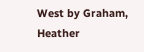West by Graham, Heather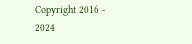Copyright 2016 - 2024